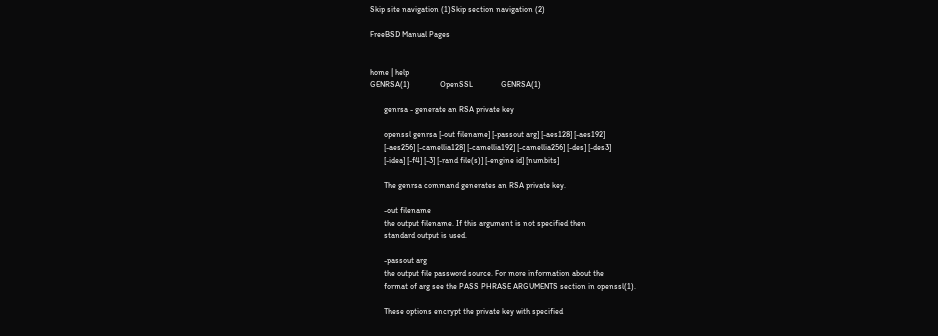Skip site navigation (1)Skip section navigation (2)

FreeBSD Manual Pages


home | help
GENRSA(1)               OpenSSL              GENRSA(1)

       genrsa - generate an RSA private key

       openssl genrsa [-out filename] [-passout arg] [-aes128] [-aes192]
       [-aes256] [-camellia128] [-camellia192] [-camellia256] [-des] [-des3]
       [-idea] [-f4] [-3] [-rand file(s)] [-engine id] [numbits]

       The genrsa command generates an RSA private key.

       -out filename
       the output filename. If this argument is not specified then
       standard output is used.

       -passout arg
       the output file password source. For more information about the
       format of arg see the PASS PHRASE ARGUMENTS section in openssl(1).

       These options encrypt the private key with specified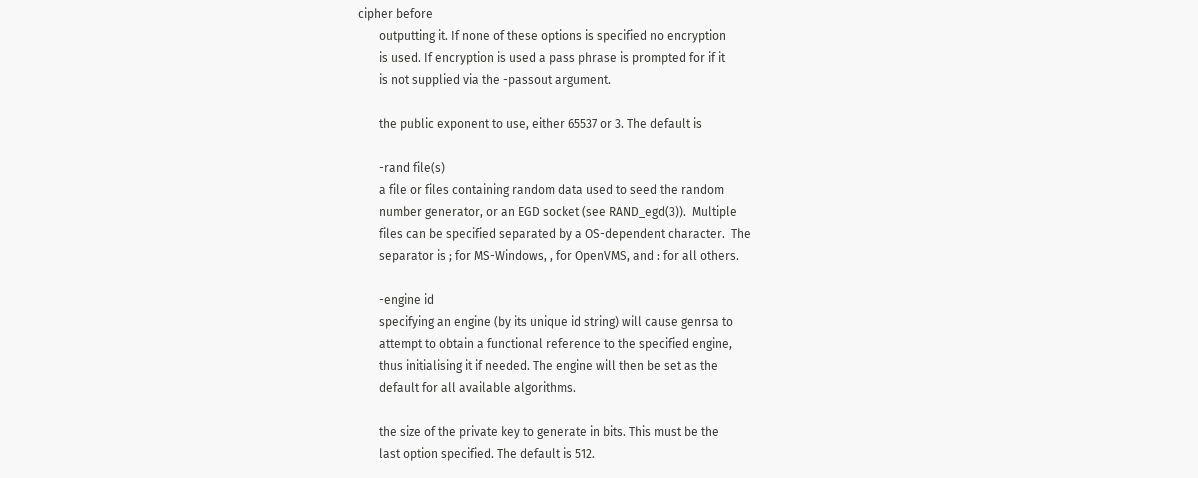cipher before
       outputting it. If none of these options is specified no encryption
       is used. If encryption is used a pass phrase is prompted for if it
       is not supplied via the -passout argument.

       the public exponent to use, either 65537 or 3. The default is

       -rand file(s)
       a file or files containing random data used to seed the random
       number generator, or an EGD socket (see RAND_egd(3)).  Multiple
       files can be specified separated by a OS-dependent character.  The
       separator is ; for MS-Windows, , for OpenVMS, and : for all others.

       -engine id
       specifying an engine (by its unique id string) will cause genrsa to
       attempt to obtain a functional reference to the specified engine,
       thus initialising it if needed. The engine will then be set as the
       default for all available algorithms.

       the size of the private key to generate in bits. This must be the
       last option specified. The default is 512.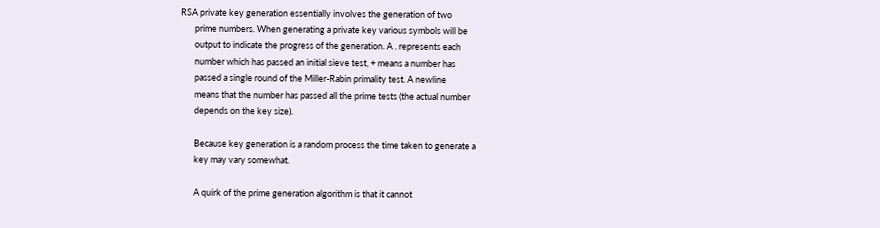RSA private key generation essentially involves the generation of two
       prime numbers. When generating a private key various symbols will be
       output to indicate the progress of the generation. A . represents each
       number which has passed an initial sieve test, + means a number has
       passed a single round of the Miller-Rabin primality test. A newline
       means that the number has passed all the prime tests (the actual number
       depends on the key size).

       Because key generation is a random process the time taken to generate a
       key may vary somewhat.

       A quirk of the prime generation algorithm is that it cannot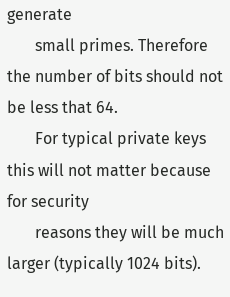generate
       small primes. Therefore the number of bits should not be less that 64.
       For typical private keys this will not matter because for security
       reasons they will be much larger (typically 1024 bits).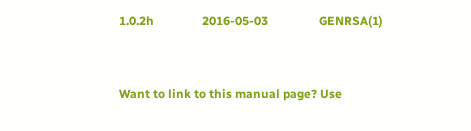1.0.2h                2016-05-03                 GENRSA(1)


Want to link to this manual page? Use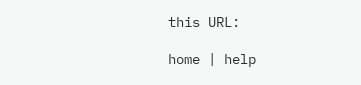this URL:

home | help